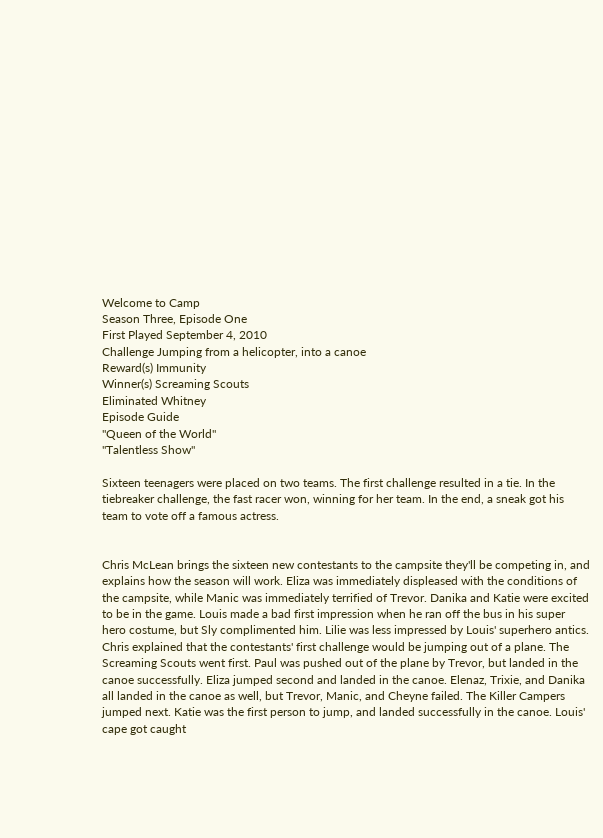Welcome to Camp
Season Three, Episode One
First Played September 4, 2010
Challenge Jumping from a helicopter, into a canoe
Reward(s) Immunity
Winner(s) Screaming Scouts
Eliminated Whitney
Episode Guide
"Queen of the World"
"Talentless Show"

Sixteen teenagers were placed on two teams. The first challenge resulted in a tie. In the tiebreaker challenge, the fast racer won, winning for her team. In the end, a sneak got his team to vote off a famous actress.


Chris McLean brings the sixteen new contestants to the campsite they'll be competing in, and explains how the season will work. Eliza was immediately displeased with the conditions of the campsite, while Manic was immediately terrified of Trevor. Danika and Katie were excited to be in the game. Louis made a bad first impression when he ran off the bus in his super hero costume, but Sly complimented him. Lilie was less impressed by Louis' superhero antics. Chris explained that the contestants' first challenge would be jumping out of a plane. The Screaming Scouts went first. Paul was pushed out of the plane by Trevor, but landed in the canoe successfully. Eliza jumped second and landed in the canoe. Elenaz, Trixie, and Danika all landed in the canoe as well, but Trevor, Manic, and Cheyne failed. The Killer Campers jumped next. Katie was the first person to jump, and landed successfully in the canoe. Louis' cape got caught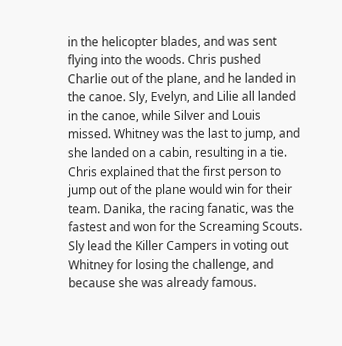in the helicopter blades, and was sent flying into the woods. Chris pushed Charlie out of the plane, and he landed in the canoe. Sly, Evelyn, and Lilie all landed in the canoe, while Silver and Louis missed. Whitney was the last to jump, and she landed on a cabin, resulting in a tie. Chris explained that the first person to jump out of the plane would win for their team. Danika, the racing fanatic, was the fastest and won for the Screaming Scouts. Sly lead the Killer Campers in voting out Whitney for losing the challenge, and because she was already famous.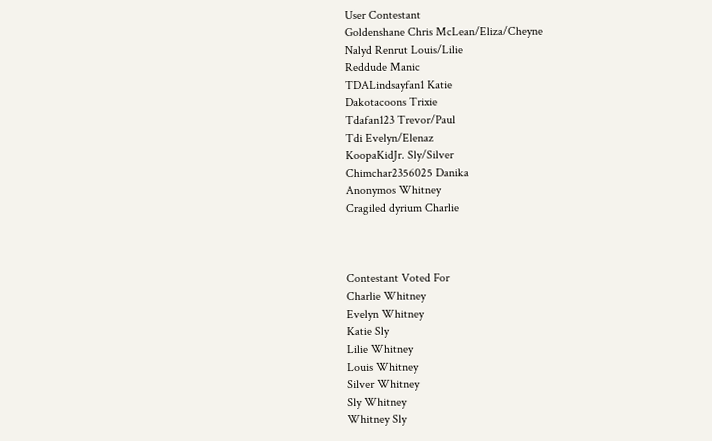User Contestant
Goldenshane Chris McLean/Eliza/Cheyne
Nalyd Renrut Louis/Lilie
Reddude Manic
TDALindsayfan1 Katie
Dakotacoons Trixie
Tdafan123 Trevor/Paul
Tdi Evelyn/Elenaz
KoopaKidJr. Sly/Silver
Chimchar2356025 Danika
Anonymos Whitney
Cragiled dyrium Charlie



Contestant Voted For
Charlie Whitney
Evelyn Whitney
Katie Sly
Lilie Whitney
Louis Whitney
Silver Whitney
Sly Whitney
Whitney Sly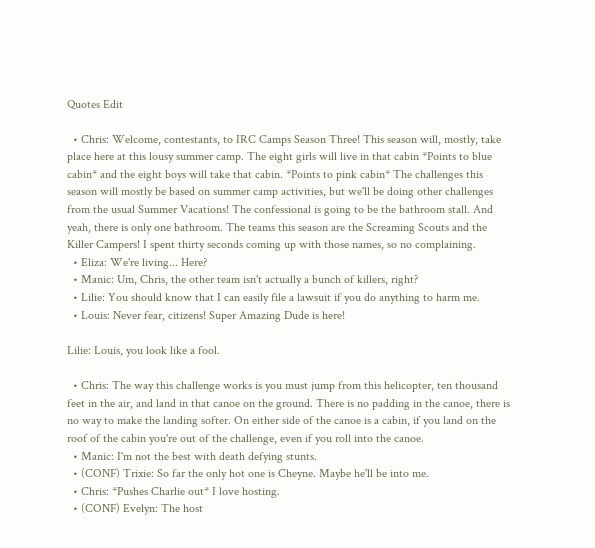Quotes Edit

  • Chris: Welcome, contestants, to IRC Camps Season Three! This season will, mostly, take place here at this lousy summer camp. The eight girls will live in that cabin *Points to blue cabin* and the eight boys will take that cabin. *Points to pink cabin* The challenges this season will mostly be based on summer camp activities, but we'll be doing other challenges from the usual Summer Vacations! The confessional is going to be the bathroom stall. And yeah, there is only one bathroom. The teams this season are the Screaming Scouts and the Killer Campers! I spent thirty seconds coming up with those names, so no complaining.
  • Eliza: We're living... Here?
  • Manic: Um, Chris, the other team isn't actually a bunch of killers, right?
  • Lilie: You should know that I can easily file a lawsuit if you do anything to harm me.
  • Louis: Never fear, citizens! Super Amazing Dude is here!

Lilie: Louis, you look like a fool.

  • Chris: The way this challenge works is you must jump from this helicopter, ten thousand feet in the air, and land in that canoe on the ground. There is no padding in the canoe, there is no way to make the landing softer. On either side of the canoe is a cabin, if you land on the roof of the cabin you're out of the challenge, even if you roll into the canoe.
  • Manic: I'm not the best with death defying stunts.
  • (CONF) Trixie: So far the only hot one is Cheyne. Maybe he'll be into me.
  • Chris: *Pushes Charlie out* I love hosting.
  • (CONF) Evelyn: The host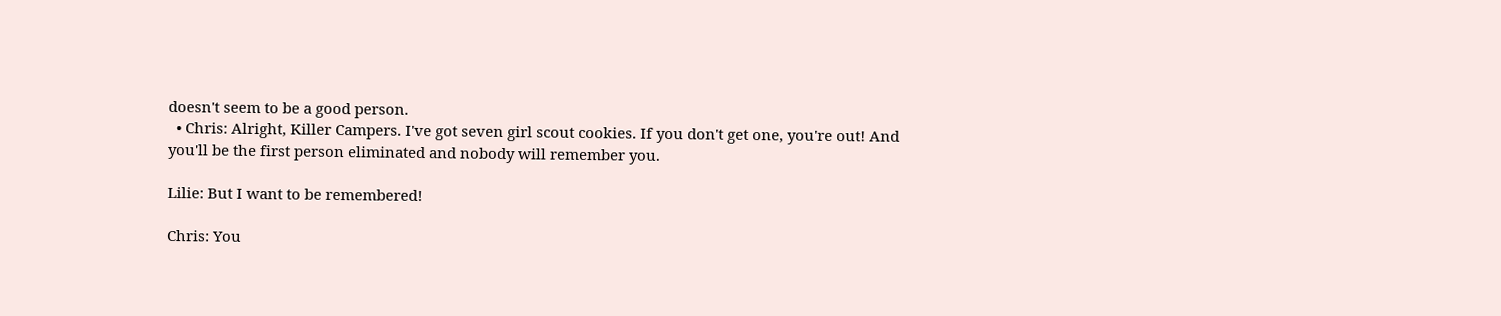doesn't seem to be a good person.
  • Chris: Alright, Killer Campers. I've got seven girl scout cookies. If you don't get one, you're out! And you'll be the first person eliminated and nobody will remember you.

Lilie: But I want to be remembered!

Chris: You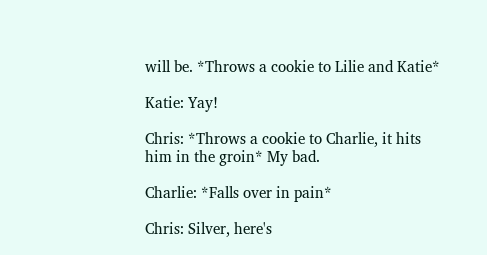will be. *Throws a cookie to Lilie and Katie*

Katie: Yay!

Chris: *Throws a cookie to Charlie, it hits him in the groin* My bad.

Charlie: *Falls over in pain*

Chris: Silver, here's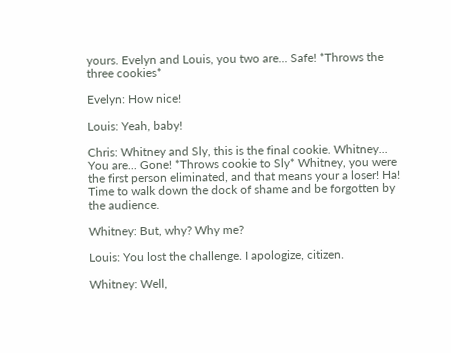yours. Evelyn and Louis, you two are... Safe! *Throws the three cookies*

Evelyn: How nice!

Louis: Yeah, baby!

Chris: Whitney and Sly, this is the final cookie. Whitney... You are... Gone! *Throws cookie to Sly* Whitney, you were the first person eliminated, and that means your a loser! Ha! Time to walk down the dock of shame and be forgotten by the audience.

Whitney: But, why? Why me?

Louis: You lost the challenge. I apologize, citizen.

Whitney: Well,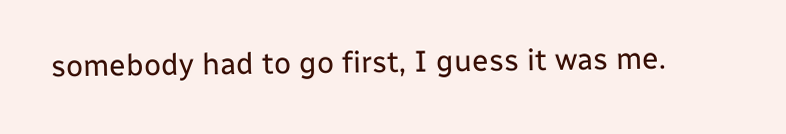somebody had to go first, I guess it was me.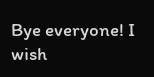Bye everyone! I wish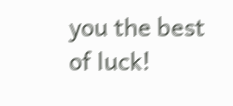you the best of luck!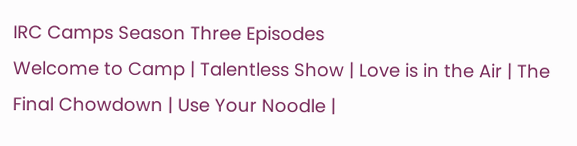IRC Camps Season Three Episodes
Welcome to Camp | Talentless Show | Love is in the Air | The Final Chowdown | Use Your Noodle |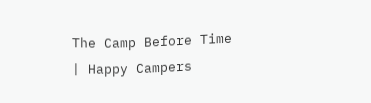The Camp Before Time | Happy Campers